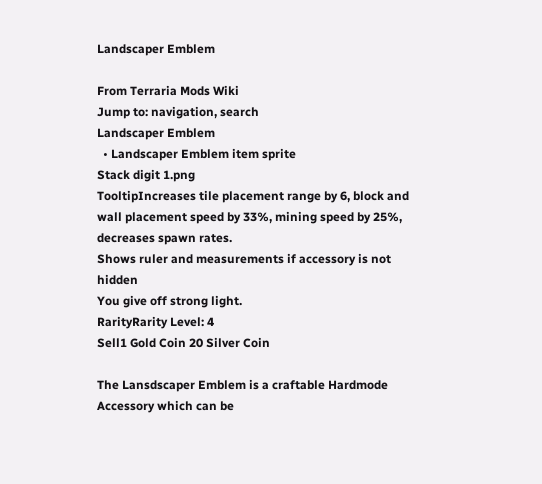Landscaper Emblem

From Terraria Mods Wiki
Jump to: navigation, search
Landscaper Emblem
  • Landscaper Emblem item sprite
Stack digit 1.png
TooltipIncreases tile placement range by 6, block and wall placement speed by 33%, mining speed by 25%, decreases spawn rates.
Shows ruler and measurements if accessory is not hidden
You give off strong light.
RarityRarity Level: 4
Sell1 Gold Coin 20 Silver Coin

The Lansdscaper Emblem is a craftable Hardmode Accessory which can be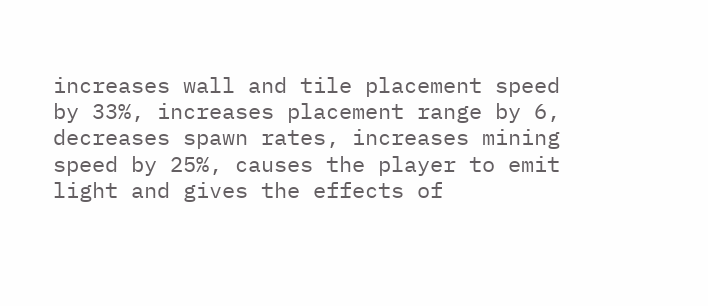increases wall and tile placement speed by 33%, increases placement range by 6, decreases spawn rates, increases mining speed by 25%, causes the player to emit light and gives the effects of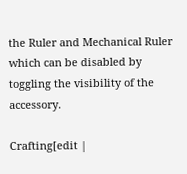the Ruler and Mechanical Ruler which can be disabled by toggling the visibility of the accessory.

Crafting[edit |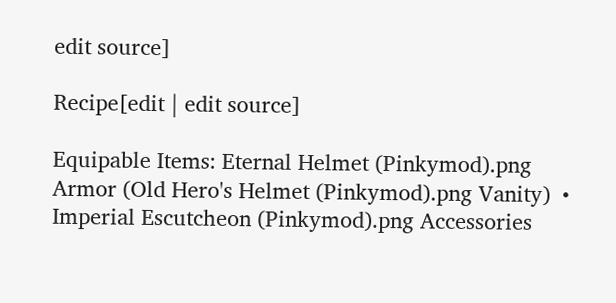edit source]

Recipe[edit | edit source]

Equipable Items: Eternal Helmet (Pinkymod).png Armor (Old Hero's Helmet (Pinkymod).png Vanity)  • Imperial Escutcheon (Pinkymod).png Accessories